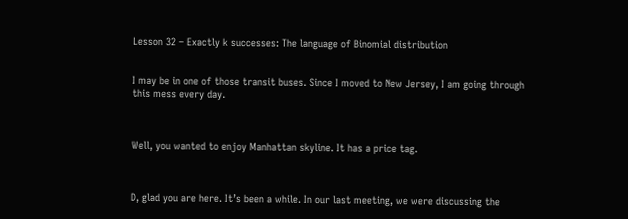Lesson 32 – Exactly k successes: The language of Binomial distribution


I may be in one of those transit buses. Since I moved to New Jersey, I am going through this mess every day.



Well, you wanted to enjoy Manhattan skyline. It has a price tag.



D, glad you are here. It’s been a while. In our last meeting, we were discussing the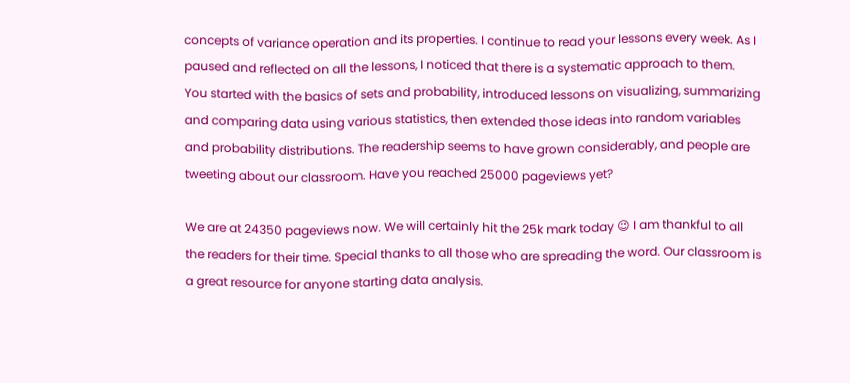concepts of variance operation and its properties. I continue to read your lessons every week. As I paused and reflected on all the lessons, I noticed that there is a systematic approach to them. You started with the basics of sets and probability, introduced lessons on visualizing, summarizing and comparing data using various statistics, then extended those ideas into random variables and probability distributions. The readership seems to have grown considerably, and people are tweeting about our classroom. Have you reached 25000 pageviews yet?

We are at 24350 pageviews now. We will certainly hit the 25k mark today 😉 I am thankful to all the readers for their time. Special thanks to all those who are spreading the word. Our classroom is a great resource for anyone starting data analysis.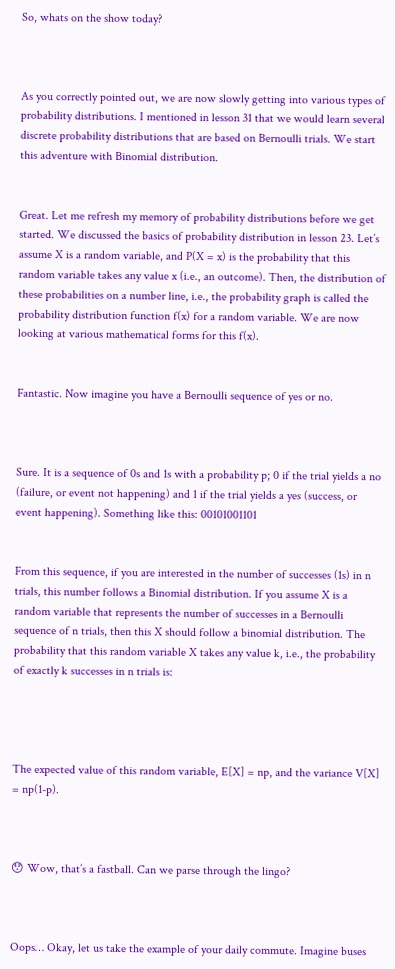So, whats on the show today?



As you correctly pointed out, we are now slowly getting into various types of probability distributions. I mentioned in lesson 31 that we would learn several discrete probability distributions that are based on Bernoulli trials. We start this adventure with Binomial distribution.


Great. Let me refresh my memory of probability distributions before we get started. We discussed the basics of probability distribution in lesson 23. Let’s assume X is a random variable, and P(X = x) is the probability that this random variable takes any value x (i.e., an outcome). Then, the distribution of these probabilities on a number line, i.e., the probability graph is called the probability distribution function f(x) for a random variable. We are now looking at various mathematical forms for this f(x).


Fantastic. Now imagine you have a Bernoulli sequence of yes or no.



Sure. It is a sequence of 0s and 1s with a probability p; 0 if the trial yields a no (failure, or event not happening) and 1 if the trial yields a yes (success, or event happening). Something like this: 00101001101


From this sequence, if you are interested in the number of successes (1s) in n trials, this number follows a Binomial distribution. If you assume X is a random variable that represents the number of successes in a Bernoulli sequence of n trials, then this X should follow a binomial distribution. The probability that this random variable X takes any value k, i.e., the probability of exactly k successes in n trials is:




The expected value of this random variable, E[X] = np, and the variance V[X] = np(1-p).



😯 Wow, that’s a fastball. Can we parse through the lingo?



Oops… Okay, let us take the example of your daily commute. Imagine buses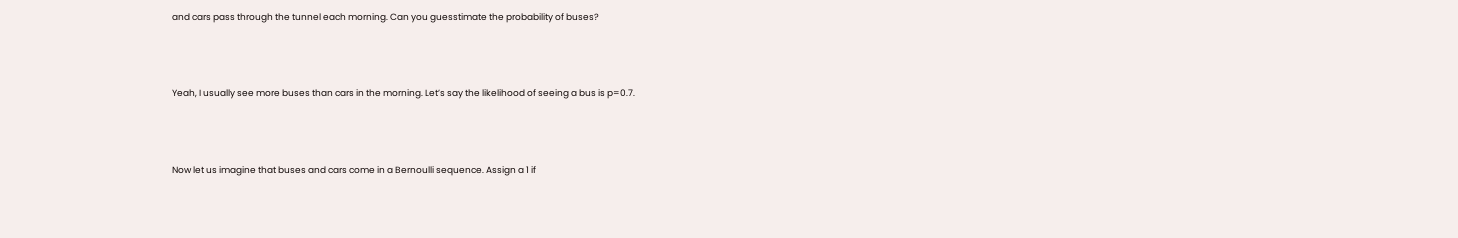and cars pass through the tunnel each morning. Can you guesstimate the probability of buses?



Yeah, I usually see more buses than cars in the morning. Let’s say the likelihood of seeing a bus is p=0.7.



Now let us imagine that buses and cars come in a Bernoulli sequence. Assign a 1 if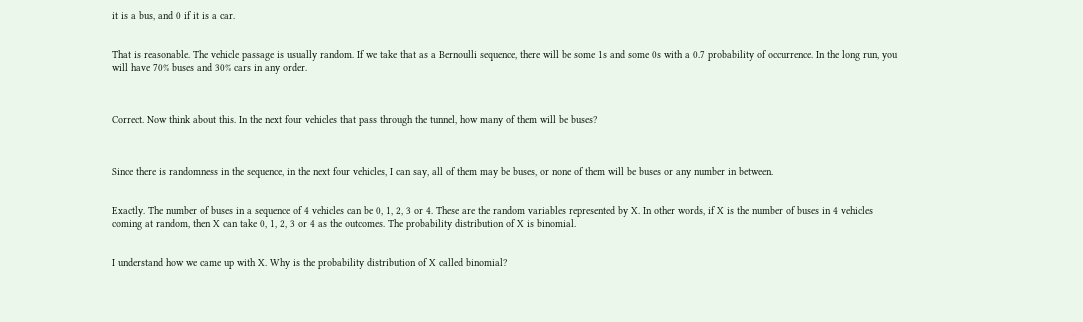it is a bus, and 0 if it is a car.


That is reasonable. The vehicle passage is usually random. If we take that as a Bernoulli sequence, there will be some 1s and some 0s with a 0.7 probability of occurrence. In the long run, you will have 70% buses and 30% cars in any order.



Correct. Now think about this. In the next four vehicles that pass through the tunnel, how many of them will be buses?



Since there is randomness in the sequence, in the next four vehicles, I can say, all of them may be buses, or none of them will be buses or any number in between.


Exactly. The number of buses in a sequence of 4 vehicles can be 0, 1, 2, 3 or 4. These are the random variables represented by X. In other words, if X is the number of buses in 4 vehicles coming at random, then X can take 0, 1, 2, 3 or 4 as the outcomes. The probability distribution of X is binomial.


I understand how we came up with X. Why is the probability distribution of X called binomial?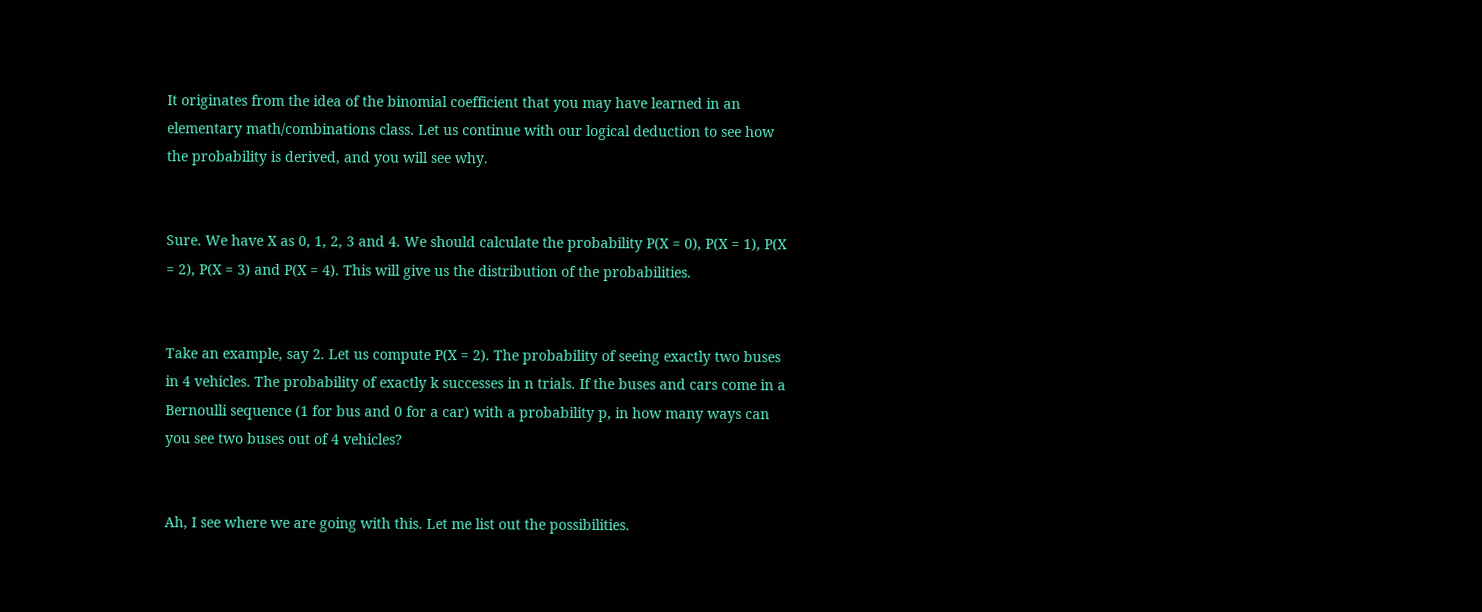It originates from the idea of the binomial coefficient that you may have learned in an elementary math/combinations class. Let us continue with our logical deduction to see how the probability is derived, and you will see why.


Sure. We have X as 0, 1, 2, 3 and 4. We should calculate the probability P(X = 0), P(X = 1), P(X = 2), P(X = 3) and P(X = 4). This will give us the distribution of the probabilities.


Take an example, say 2. Let us compute P(X = 2). The probability of seeing exactly two buses in 4 vehicles. The probability of exactly k successes in n trials. If the buses and cars come in a Bernoulli sequence (1 for bus and 0 for a car) with a probability p, in how many ways can you see two buses out of 4 vehicles?


Ah, I see where we are going with this. Let me list out the possibilities.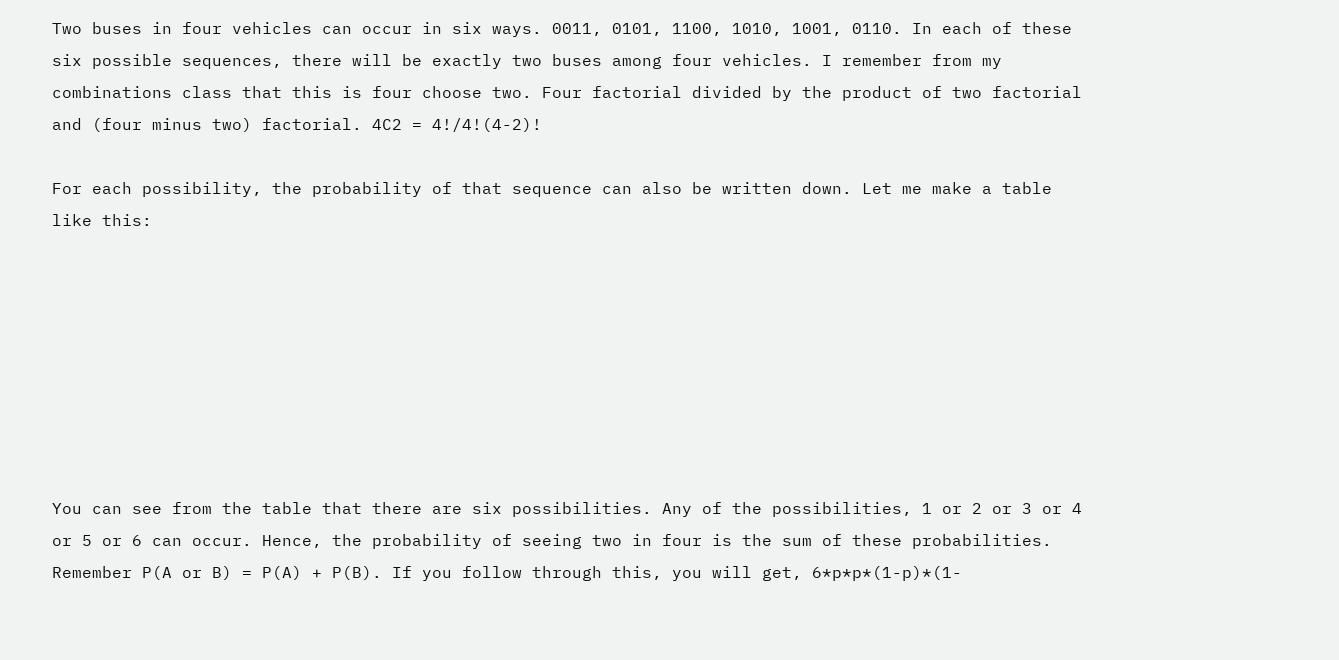Two buses in four vehicles can occur in six ways. 0011, 0101, 1100, 1010, 1001, 0110. In each of these six possible sequences, there will be exactly two buses among four vehicles. I remember from my combinations class that this is four choose two. Four factorial divided by the product of two factorial and (four minus two) factorial. 4C2 = 4!/4!(4-2)!

For each possibility, the probability of that sequence can also be written down. Let me make a table like this:








You can see from the table that there are six possibilities. Any of the possibilities, 1 or 2 or 3 or 4 or 5 or 6 can occur. Hence, the probability of seeing two in four is the sum of these probabilities. Remember P(A or B) = P(A) + P(B). If you follow through this, you will get, 6*p*p*(1-p)*(1-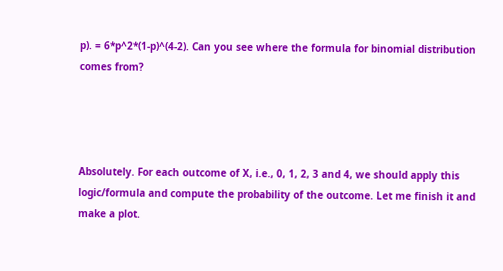p). = 6*p^2*(1-p)^(4-2). Can you see where the formula for binomial distribution comes from?




Absolutely. For each outcome of X, i.e., 0, 1, 2, 3 and 4, we should apply this logic/formula and compute the probability of the outcome. Let me finish it and make a plot.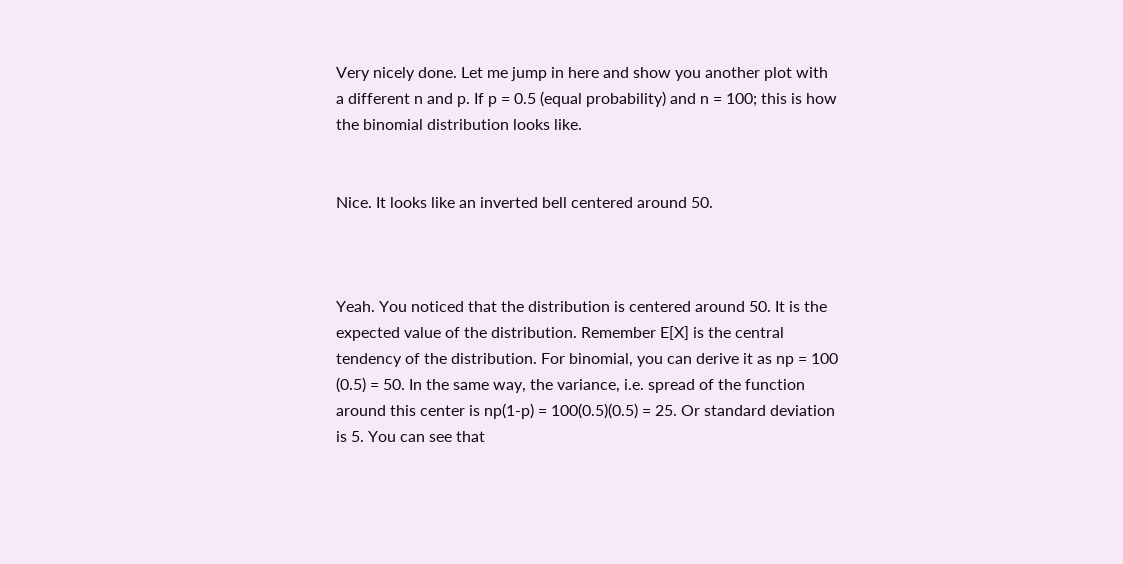Very nicely done. Let me jump in here and show you another plot with a different n and p. If p = 0.5 (equal probability) and n = 100; this is how the binomial distribution looks like.


Nice. It looks like an inverted bell centered around 50.



Yeah. You noticed that the distribution is centered around 50. It is the expected value of the distribution. Remember E[X] is the central tendency of the distribution. For binomial, you can derive it as np = 100 (0.5) = 50. In the same way, the variance, i.e. spread of the function around this center is np(1-p) = 100(0.5)(0.5) = 25. Or standard deviation is 5. You can see that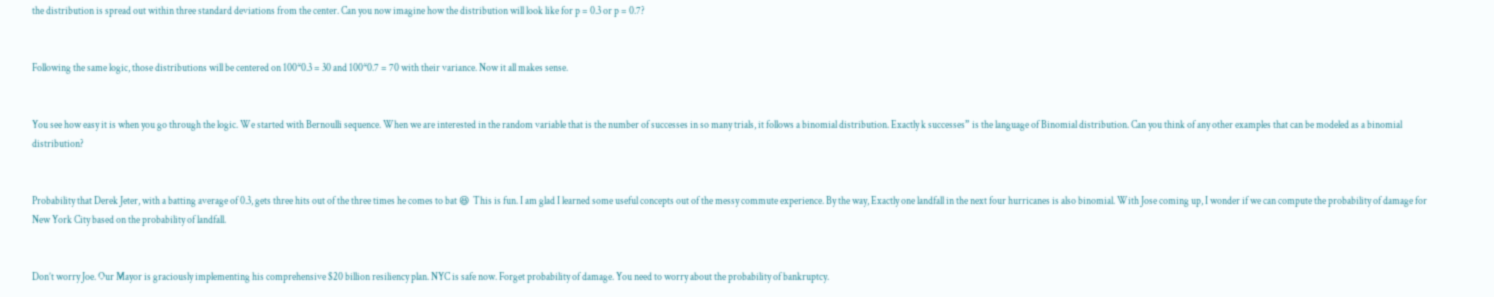the distribution is spread out within three standard deviations from the center. Can you now imagine how the distribution will look like for p = 0.3 or p = 0.7?


Following the same logic, those distributions will be centered on 100*0.3 = 30 and 100*0.7 = 70 with their variance. Now it all makes sense.


You see how easy it is when you go through the logic. We started with Bernoulli sequence. When we are interested in the random variable that is the number of successes in so many trials, it follows a binomial distribution. Exactly k successes” is the language of Binomial distribution. Can you think of any other examples that can be modeled as a binomial distribution?


Probability that Derek Jeter, with a batting average of 0.3, gets three hits out of the three times he comes to bat 😆  This is fun. I am glad I learned some useful concepts out of the messy commute experience. By the way, Exactly one landfall in the next four hurricanes is also binomial. With Jose coming up, I wonder if we can compute the probability of damage for New York City based on the probability of landfall.


Don’t worry Joe. Our Mayor is graciously implementing his comprehensive $20 billion resiliency plan. NYC is safe now. Forget probability of damage. You need to worry about the probability of bankruptcy.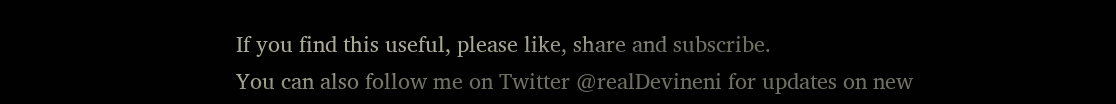If you find this useful, please like, share and subscribe.
You can also follow me on Twitter @realDevineni for updates on new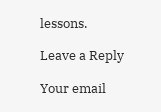lessons.

Leave a Reply

Your email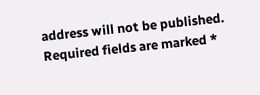address will not be published. Required fields are marked *